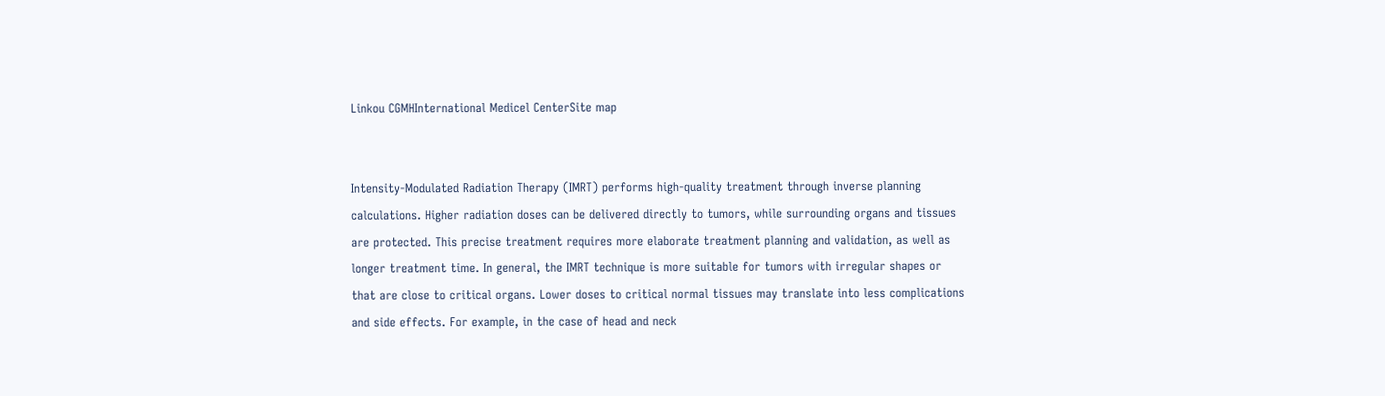Linkou CGMHInternational Medicel CenterSite map


Intensity-Modulated Radiation Therapy (IMRT) performs high-quality treatment through inverse planning calculations. Higher radiation doses can be delivered directly to tumors, while surrounding organs and tissues are protected. This precise treatment requires more elaborate treatment planning and validation, as well as longer treatment time. In general, the IMRT technique is more suitable for tumors with irregular shapes or that are close to critical organs. Lower doses to critical normal tissues may translate into less complications and side effects. For example, in the case of head and neck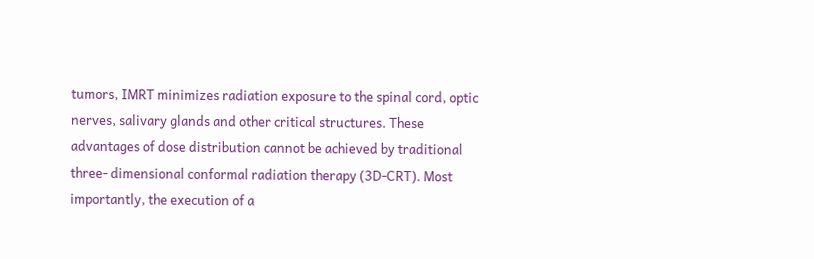tumors, IMRT minimizes radiation exposure to the spinal cord, optic nerves, salivary glands and other critical structures. These advantages of dose distribution cannot be achieved by traditional three- dimensional conformal radiation therapy (3D-CRT). Most importantly, the execution of a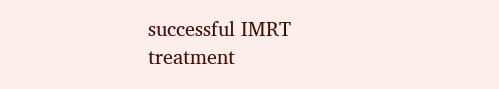successful IMRT treatment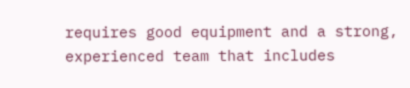requires good equipment and a strong, experienced team that includes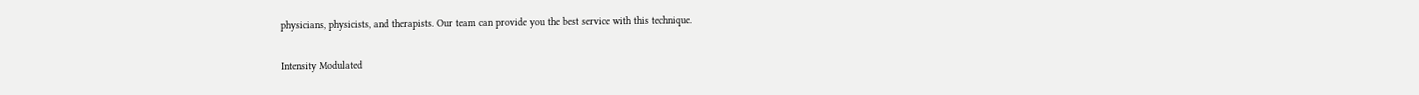physicians, physicists, and therapists. Our team can provide you the best service with this technique.

Intensity Modulated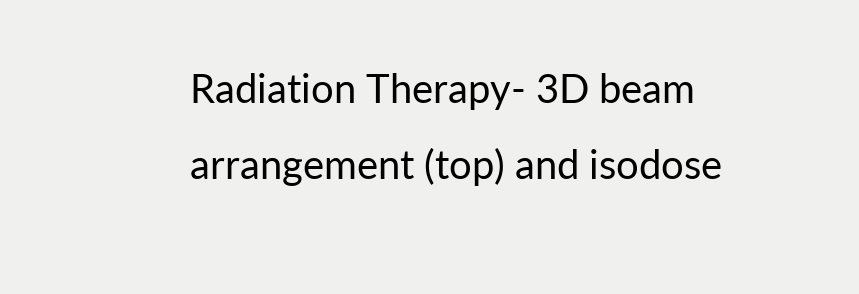Radiation Therapy- 3D beam arrangement (top) and isodose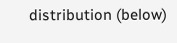distribution (below)